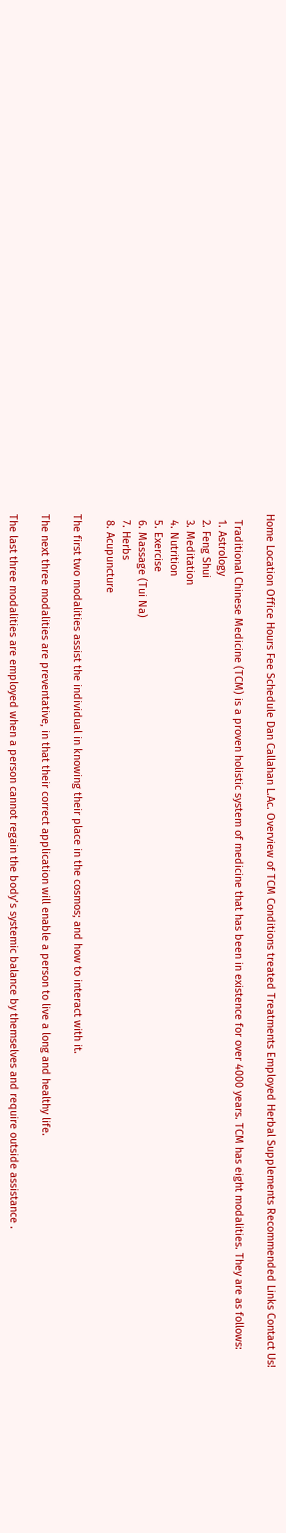Home Location Office Hours Fee Schedule Dan Callahan L.Ac. Overview of TCM Conditions treated Treatments Employed Herbal Supplements Recommended Links Contact Us!

  Traditional Chinese Medicine (TCM) is a proven holistic system of medicine that has been in existence for over 4000 years. TCM has eight modalities. They are as follows:
  1. Astrology
  2. Feng Shui
  3. Meditation
  4. Nutrition
  5. Exercise
  6. Massage (Tui Na)
  7. Herbs
  8. Acupuncture

The first two modalities assist the individual in knowing their place in the cosmos; and how to interact with it.

The next three modalities are preventative, in that their correct application will enable a person to live a long and healthy life.

The last three modalities are employed when a person cannot regain the body’s systemic balance by themselves and require outside assistance .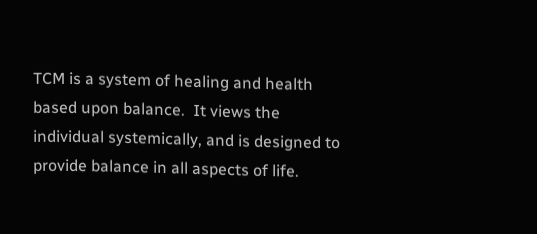TCM is a system of healing and health based upon balance.  It views the individual systemically, and is designed to provide balance in all aspects of life.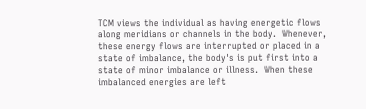TCM views the individual as having energetic flows along meridians or channels in the body.  Whenever, these energy flows are interrupted or placed in a state of imbalance, the body's is put first into a state of minor imbalance or illness.  When these imbalanced energies are left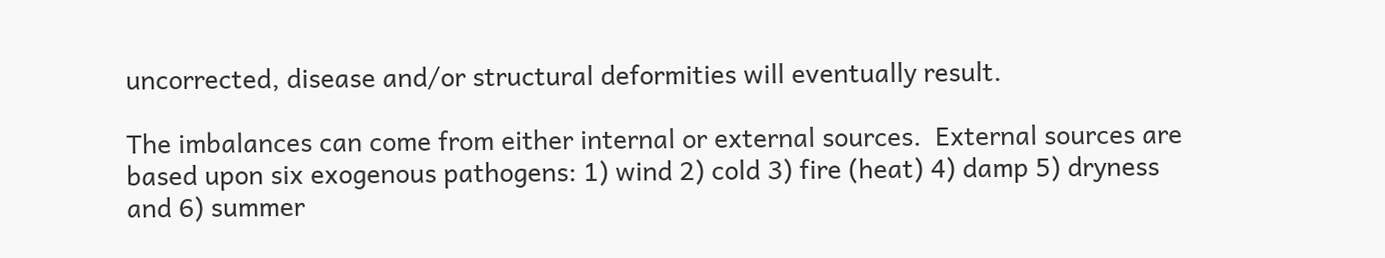uncorrected, disease and/or structural deformities will eventually result.

The imbalances can come from either internal or external sources.  External sources are based upon six exogenous pathogens: 1) wind 2) cold 3) fire (heat) 4) damp 5) dryness and 6) summer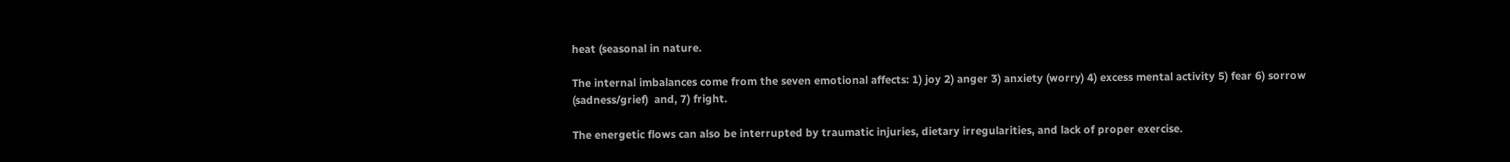heat (seasonal in nature.

The internal imbalances come from the seven emotional affects: 1) joy 2) anger 3) anxiety (worry) 4) excess mental activity 5) fear 6) sorrow (sadness/grief)  and, 7) fright.

The energetic flows can also be interrupted by traumatic injuries, dietary irregularities, and lack of proper exercise.